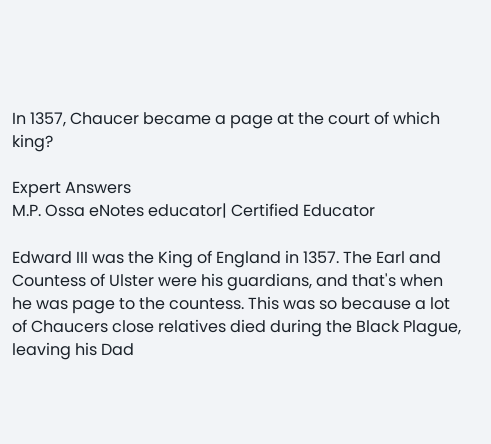In 1357, Chaucer became a page at the court of which king?

Expert Answers
M.P. Ossa eNotes educator| Certified Educator

Edward III was the King of England in 1357. The Earl and Countess of Ulster were his guardians, and that's when he was page to the countess. This was so because a lot of Chaucers close relatives died during the Black Plague, leaving his Dad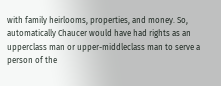with family heirlooms, properties, and money. So, automatically Chaucer would have had rights as an upperclass man or upper-middleclass man to serve a person of the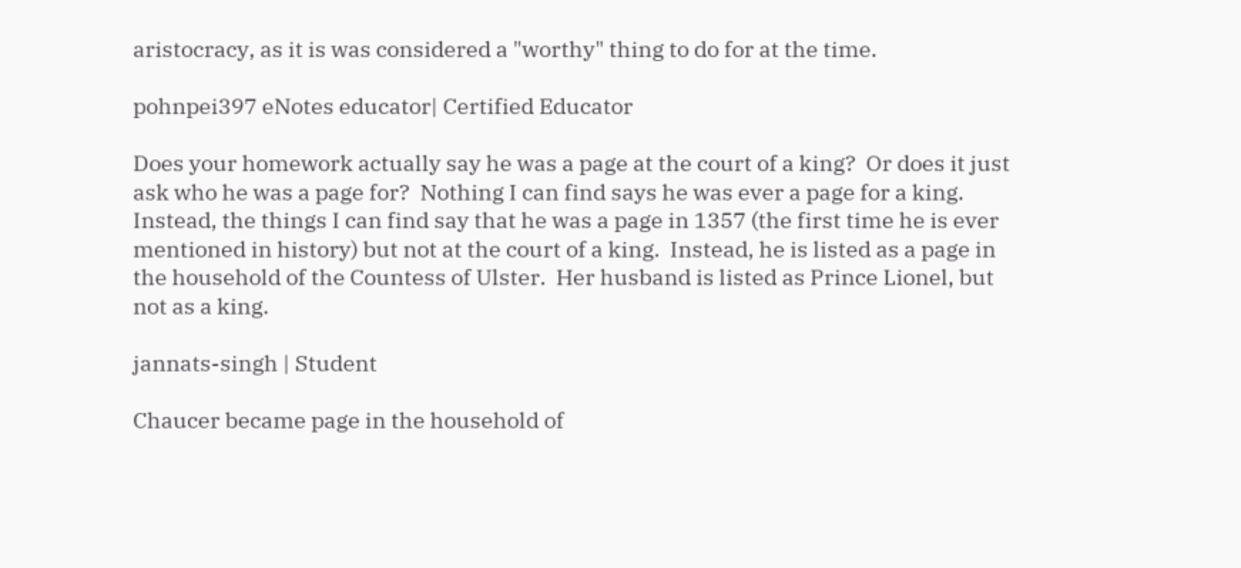aristocracy, as it is was considered a "worthy" thing to do for at the time.

pohnpei397 eNotes educator| Certified Educator

Does your homework actually say he was a page at the court of a king?  Or does it just ask who he was a page for?  Nothing I can find says he was ever a page for a king.  Instead, the things I can find say that he was a page in 1357 (the first time he is ever mentioned in history) but not at the court of a king.  Instead, he is listed as a page in the household of the Countess of Ulster.  Her husband is listed as Prince Lionel, but not as a king.

jannats-singh | Student

Chaucer became page in the household of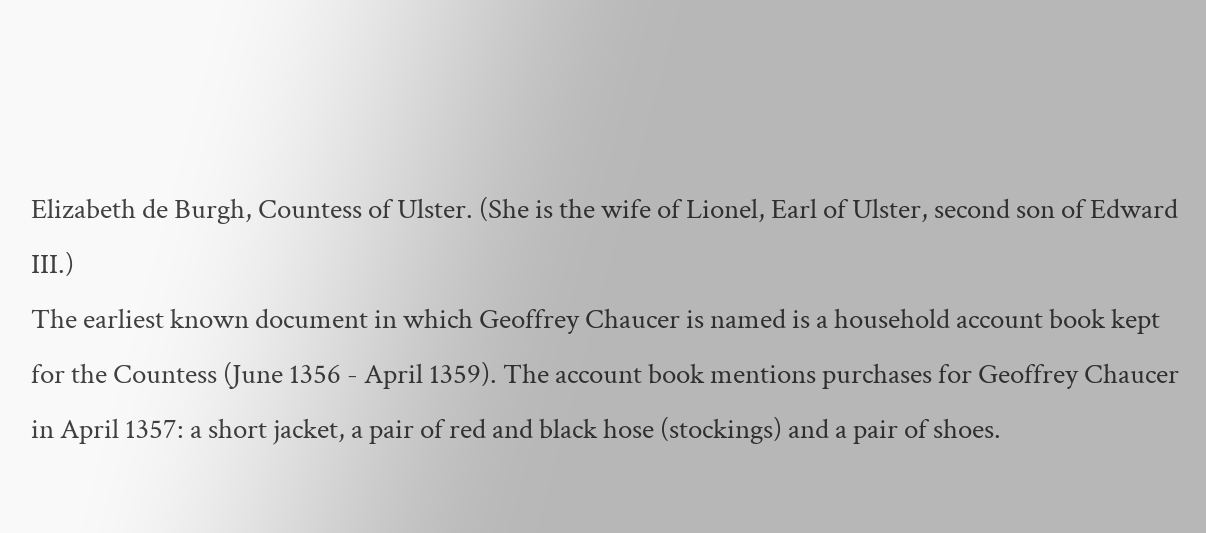Elizabeth de Burgh, Countess of Ulster. (She is the wife of Lionel, Earl of Ulster, second son of Edward III.)
The earliest known document in which Geoffrey Chaucer is named is a household account book kept for the Countess (June 1356 - April 1359). The account book mentions purchases for Geoffrey Chaucer in April 1357: a short jacket, a pair of red and black hose (stockings) and a pair of shoes.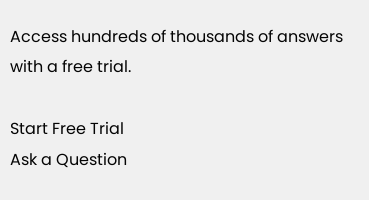Access hundreds of thousands of answers with a free trial.

Start Free Trial
Ask a Question